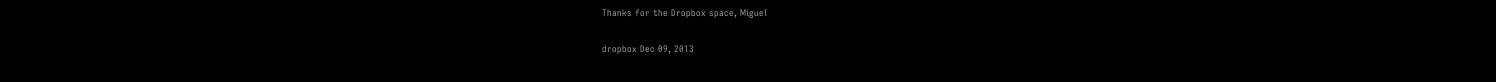Thanks for the Dropbox space, Miguel

dropbox Dec 09, 2013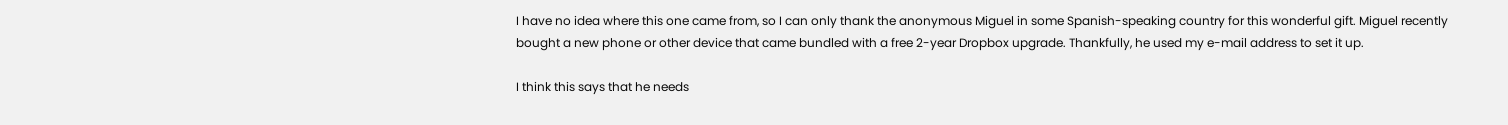I have no idea where this one came from, so I can only thank the anonymous Miguel in some Spanish-speaking country for this wonderful gift. Miguel recently bought a new phone or other device that came bundled with a free 2-year Dropbox upgrade. Thankfully, he used my e-mail address to set it up.

I think this says that he needs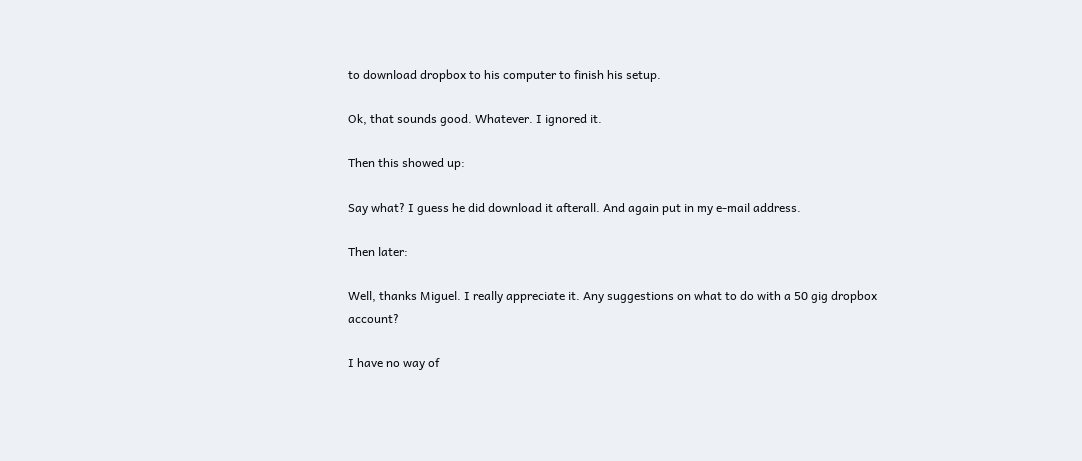to download dropbox to his computer to finish his setup.

Ok, that sounds good. Whatever. I ignored it.

Then this showed up:

Say what? I guess he did download it afterall. And again put in my e-mail address.

Then later:

Well, thanks Miguel. I really appreciate it. Any suggestions on what to do with a 50 gig dropbox account?

I have no way of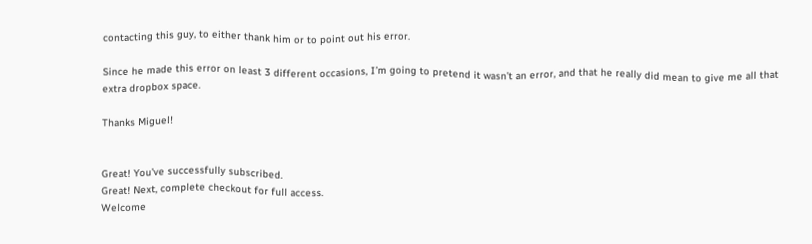contacting this guy, to either thank him or to point out his error.

Since he made this error on least 3 different occasions, I’m going to pretend it wasn’t an error, and that he really did mean to give me all that extra dropbox space.

Thanks Miguel!


Great! You've successfully subscribed.
Great! Next, complete checkout for full access.
Welcome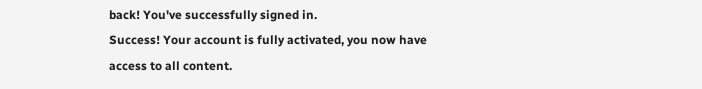back! You've successfully signed in.
Success! Your account is fully activated, you now have access to all content.